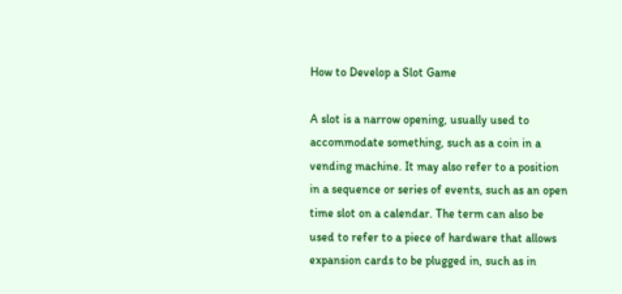How to Develop a Slot Game

A slot is a narrow opening, usually used to accommodate something, such as a coin in a vending machine. It may also refer to a position in a sequence or series of events, such as an open time slot on a calendar. The term can also be used to refer to a piece of hardware that allows expansion cards to be plugged in, such as in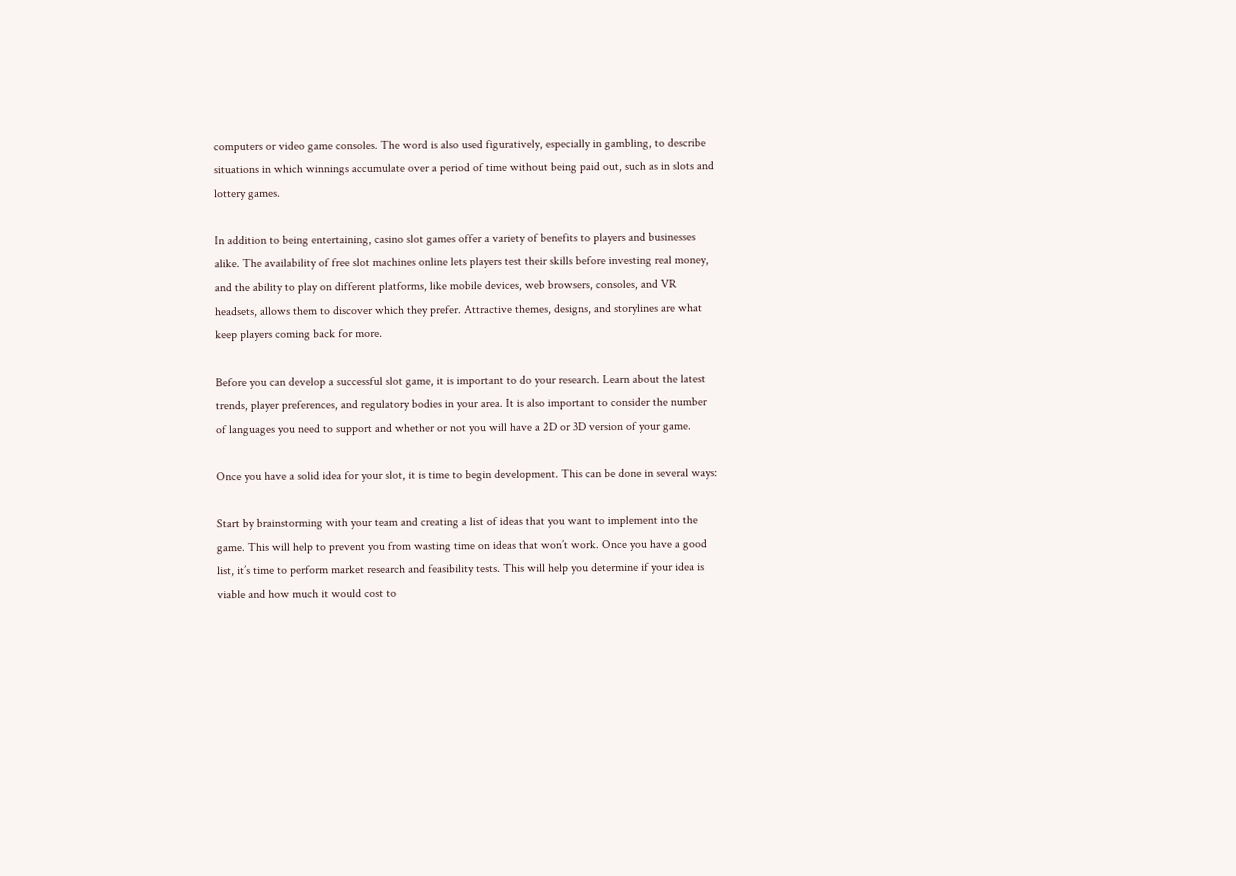computers or video game consoles. The word is also used figuratively, especially in gambling, to describe situations in which winnings accumulate over a period of time without being paid out, such as in slots and lottery games.

In addition to being entertaining, casino slot games offer a variety of benefits to players and businesses alike. The availability of free slot machines online lets players test their skills before investing real money, and the ability to play on different platforms, like mobile devices, web browsers, consoles, and VR headsets, allows them to discover which they prefer. Attractive themes, designs, and storylines are what keep players coming back for more.

Before you can develop a successful slot game, it is important to do your research. Learn about the latest trends, player preferences, and regulatory bodies in your area. It is also important to consider the number of languages you need to support and whether or not you will have a 2D or 3D version of your game.

Once you have a solid idea for your slot, it is time to begin development. This can be done in several ways:

Start by brainstorming with your team and creating a list of ideas that you want to implement into the game. This will help to prevent you from wasting time on ideas that won’t work. Once you have a good list, it’s time to perform market research and feasibility tests. This will help you determine if your idea is viable and how much it would cost to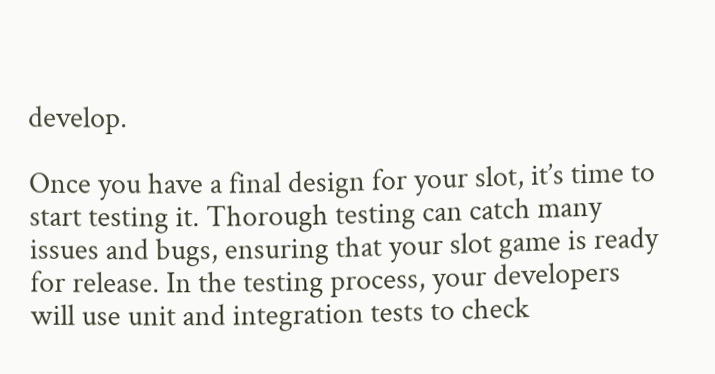develop.

Once you have a final design for your slot, it’s time to start testing it. Thorough testing can catch many issues and bugs, ensuring that your slot game is ready for release. In the testing process, your developers will use unit and integration tests to check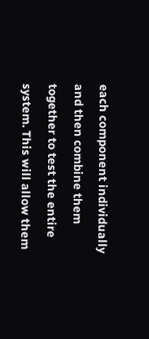each component individually and then combine them together to test the entire system. This will allow them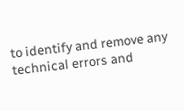to identify and remove any technical errors and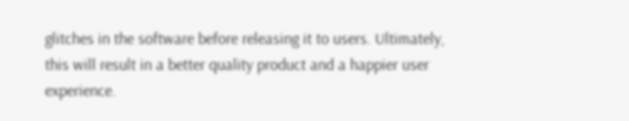glitches in the software before releasing it to users. Ultimately, this will result in a better quality product and a happier user experience.